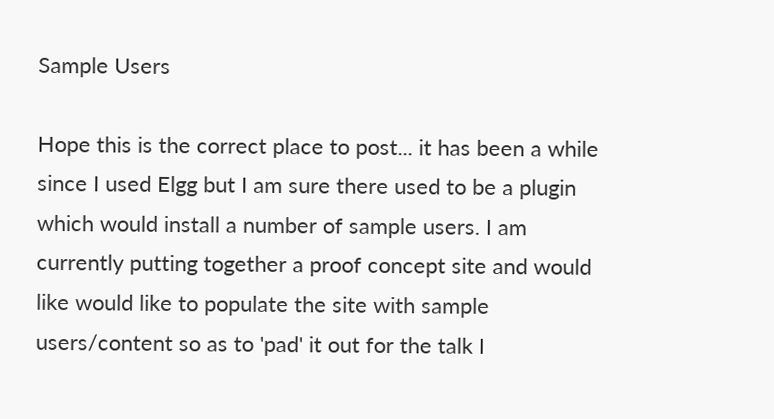Sample Users

Hope this is the correct place to post... it has been a while since I used Elgg but I am sure there used to be a plugin which would install a number of sample users. I am currently putting together a proof concept site and would like would like to populate the site with sample users/content so as to 'pad' it out for the talk I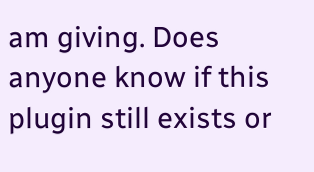am giving. Does anyone know if this plugin still exists or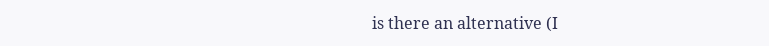is there an alternative (I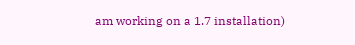am working on a 1.7 installation)